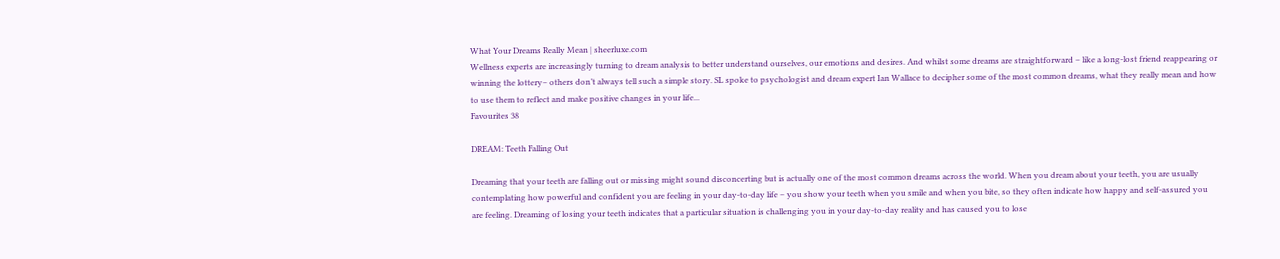What Your Dreams Really Mean | sheerluxe.com
Wellness experts are increasingly turning to dream analysis to better understand ourselves, our emotions and desires. And whilst some dreams are straightforward – like a long-lost friend reappearing or winning the lottery– others don’t always tell such a simple story. SL spoke to psychologist and dream expert Ian Wallace to decipher some of the most common dreams, what they really mean and how to use them to reflect and make positive changes in your life...
Favourites 38

DREAM: Teeth Falling Out

Dreaming that your teeth are falling out or missing might sound disconcerting but is actually one of the most common dreams across the world. When you dream about your teeth, you are usually contemplating how powerful and confident you are feeling in your day-to-day life – you show your teeth when you smile and when you bite, so they often indicate how happy and self-assured you are feeling. Dreaming of losing your teeth indicates that a particular situation is challenging you in your day-to-day reality and has caused you to lose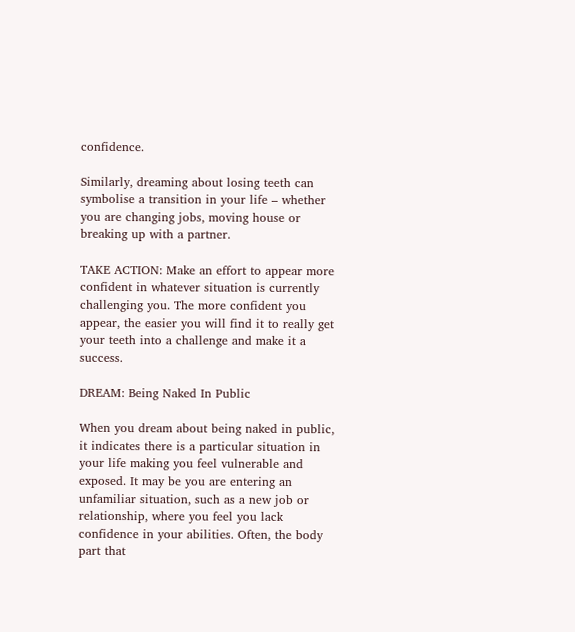confidence.

Similarly, dreaming about losing teeth can symbolise a transition in your life – whether you are changing jobs, moving house or breaking up with a partner.

TAKE ACTION: Make an effort to appear more confident in whatever situation is currently challenging you. The more confident you appear, the easier you will find it to really get your teeth into a challenge and make it a success.

DREAM: Being Naked In Public

When you dream about being naked in public, it indicates there is a particular situation in your life making you feel vulnerable and exposed. It may be you are entering an unfamiliar situation, such as a new job or relationship, where you feel you lack confidence in your abilities. Often, the body part that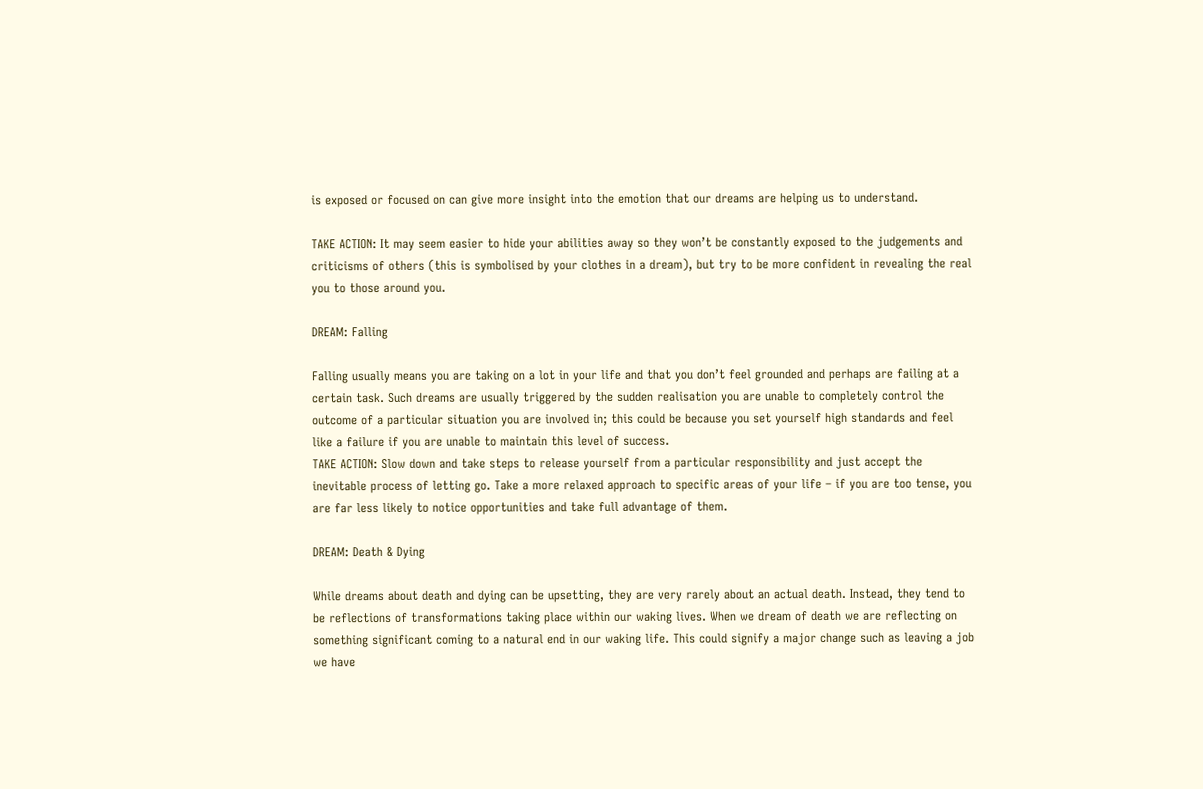is exposed or focused on can give more insight into the emotion that our dreams are helping us to understand.

TAKE ACTION: It may seem easier to hide your abilities away so they won’t be constantly exposed to the judgements and criticisms of others (this is symbolised by your clothes in a dream), but try to be more confident in revealing the real you to those around you.

DREAM: Falling

Falling usually means you are taking on a lot in your life and that you don’t feel grounded and perhaps are failing at a certain task. Such dreams are usually triggered by the sudden realisation you are unable to completely control the outcome of a particular situation you are involved in; this could be because you set yourself high standards and feel like a failure if you are unable to maintain this level of success.
TAKE ACTION: Slow down and take steps to release yourself from a particular responsibility and just accept the inevitable process of letting go. Take a more relaxed approach to specific areas of your life – if you are too tense, you are far less likely to notice opportunities and take full advantage of them.

DREAM: Death & Dying

While dreams about death and dying can be upsetting, they are very rarely about an actual death. Instead, they tend to be reflections of transformations taking place within our waking lives. When we dream of death we are reflecting on something significant coming to a natural end in our waking life. This could signify a major change such as leaving a job we have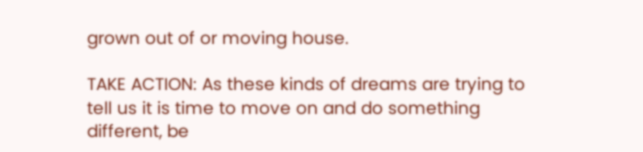grown out of or moving house.

TAKE ACTION: As these kinds of dreams are trying to tell us it is time to move on and do something different, be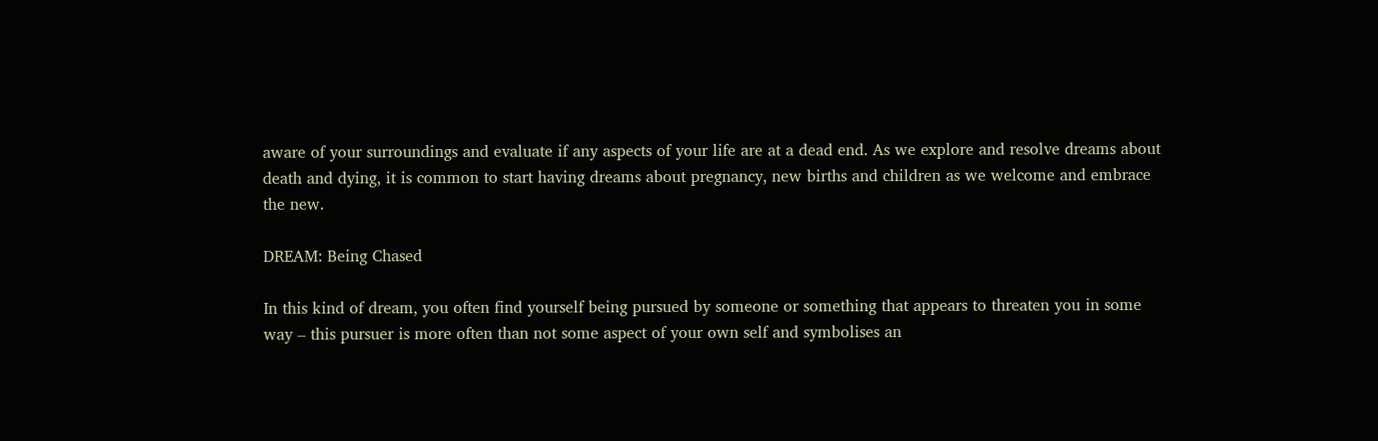aware of your surroundings and evaluate if any aspects of your life are at a dead end. As we explore and resolve dreams about death and dying, it is common to start having dreams about pregnancy, new births and children as we welcome and embrace the new.

DREAM: Being Chased

In this kind of dream, you often find yourself being pursued by someone or something that appears to threaten you in some way – this pursuer is more often than not some aspect of your own self and symbolises an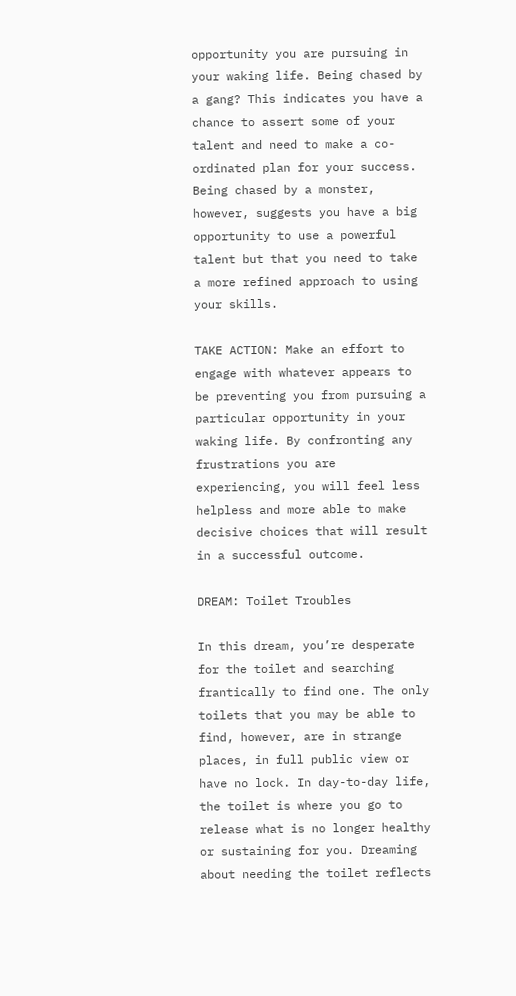opportunity you are pursuing in your waking life. Being chased by a gang? This indicates you have a chance to assert some of your talent and need to make a co-ordinated plan for your success. Being chased by a monster, however, suggests you have a big opportunity to use a powerful talent but that you need to take a more refined approach to using your skills.

TAKE ACTION: Make an effort to engage with whatever appears to be preventing you from pursuing a particular opportunity in your waking life. By confronting any frustrations you are experiencing, you will feel less helpless and more able to make decisive choices that will result in a successful outcome.

DREAM: Toilet Troubles

In this dream, you’re desperate for the toilet and searching frantically to find one. The only toilets that you may be able to find, however, are in strange places, in full public view or have no lock. In day-to-day life, the toilet is where you go to release what is no longer healthy or sustaining for you. Dreaming about needing the toilet reflects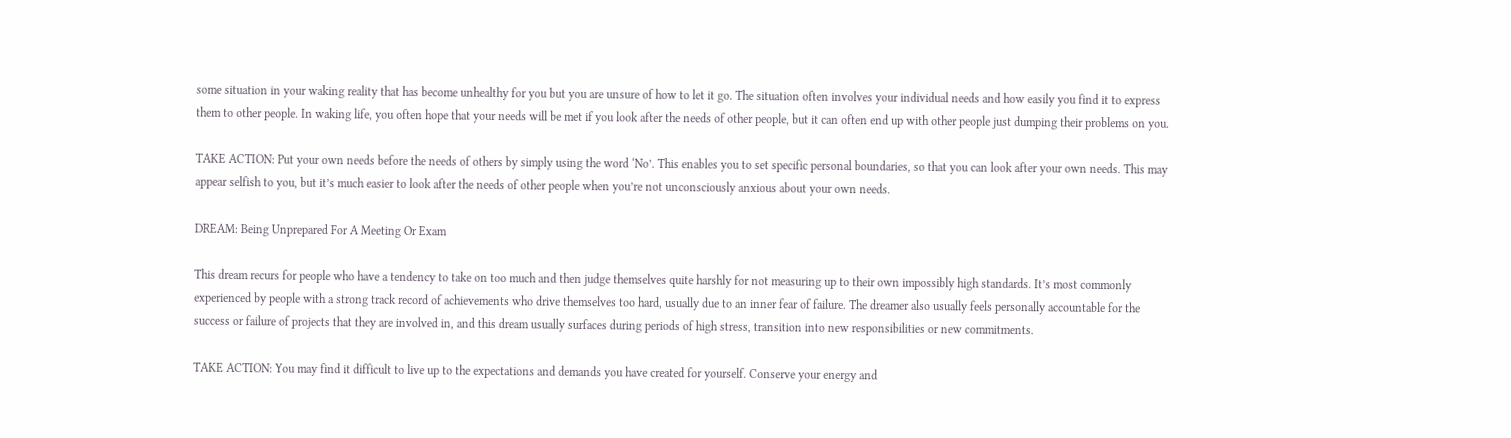some situation in your waking reality that has become unhealthy for you but you are unsure of how to let it go. The situation often involves your individual needs and how easily you find it to express them to other people. In waking life, you often hope that your needs will be met if you look after the needs of other people, but it can often end up with other people just dumping their problems on you.

TAKE ACTION: Put your own needs before the needs of others by simply using the word ‘No’. This enables you to set specific personal boundaries, so that you can look after your own needs. This may appear selfish to you, but it’s much easier to look after the needs of other people when you’re not unconsciously anxious about your own needs.

DREAM: Being Unprepared For A Meeting Or Exam

This dream recurs for people who have a tendency to take on too much and then judge themselves quite harshly for not measuring up to their own impossibly high standards. It’s most commonly experienced by people with a strong track record of achievements who drive themselves too hard, usually due to an inner fear of failure. The dreamer also usually feels personally accountable for the success or failure of projects that they are involved in, and this dream usually surfaces during periods of high stress, transition into new responsibilities or new commitments.

TAKE ACTION: You may find it difficult to live up to the expectations and demands you have created for yourself. Conserve your energy and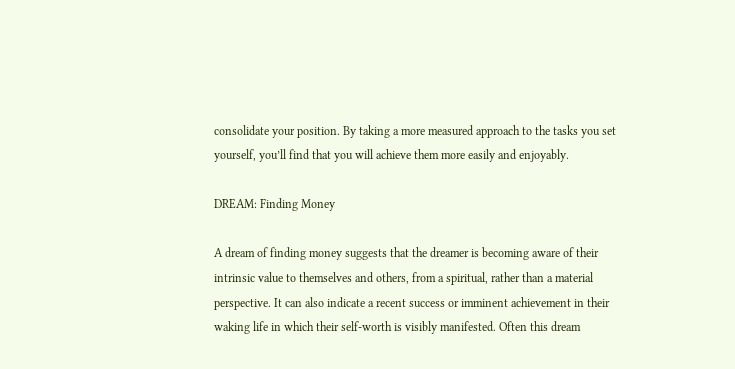consolidate your position. By taking a more measured approach to the tasks you set yourself, you’ll find that you will achieve them more easily and enjoyably.

DREAM: Finding Money

A dream of finding money suggests that the dreamer is becoming aware of their intrinsic value to themselves and others, from a spiritual, rather than a material perspective. It can also indicate a recent success or imminent achievement in their waking life in which their self-worth is visibly manifested. Often this dream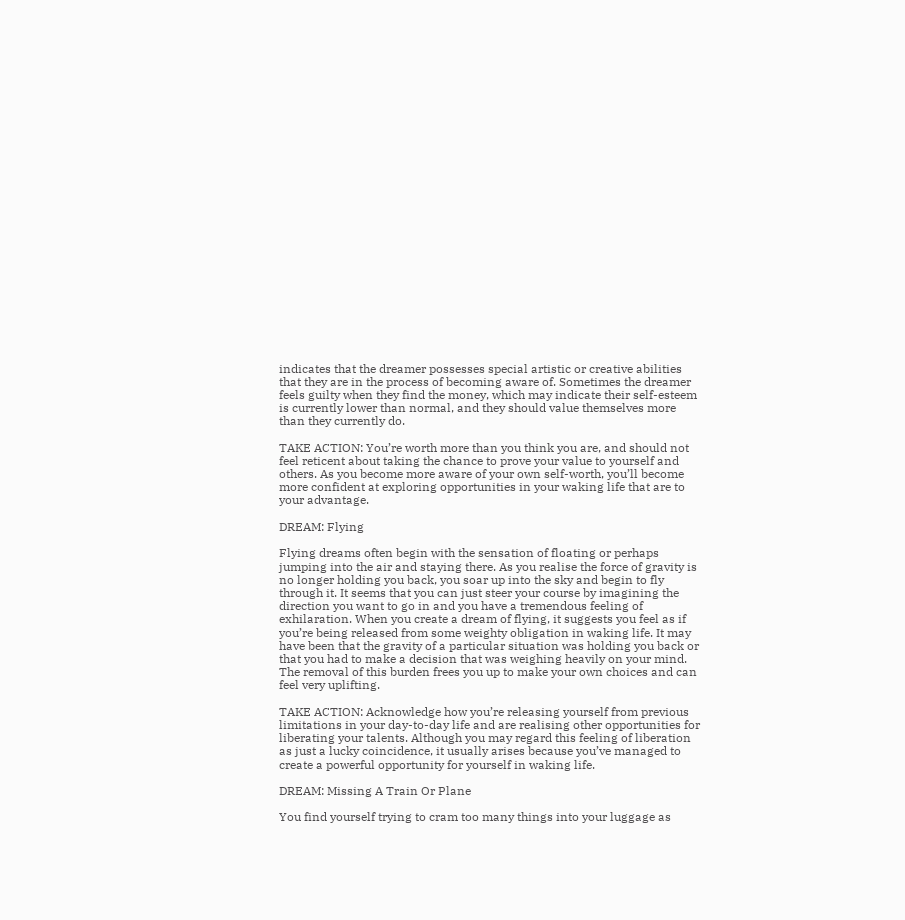indicates that the dreamer possesses special artistic or creative abilities that they are in the process of becoming aware of. Sometimes the dreamer feels guilty when they find the money, which may indicate their self-esteem is currently lower than normal, and they should value themselves more than they currently do.

TAKE ACTION: You’re worth more than you think you are, and should not feel reticent about taking the chance to prove your value to yourself and others. As you become more aware of your own self-worth, you’ll become more confident at exploring opportunities in your waking life that are to your advantage.

DREAM: Flying

Flying dreams often begin with the sensation of floating or perhaps jumping into the air and staying there. As you realise the force of gravity is no longer holding you back, you soar up into the sky and begin to fly through it. It seems that you can just steer your course by imagining the direction you want to go in and you have a tremendous feeling of exhilaration. When you create a dream of flying, it suggests you feel as if you’re being released from some weighty obligation in waking life. It may have been that the gravity of a particular situation was holding you back or that you had to make a decision that was weighing heavily on your mind. The removal of this burden frees you up to make your own choices and can feel very uplifting.

TAKE ACTION: Acknowledge how you’re releasing yourself from previous limitations in your day-to-day life and are realising other opportunities for liberating your talents. Although you may regard this feeling of liberation as just a lucky coincidence, it usually arises because you’ve managed to create a powerful opportunity for yourself in waking life.

DREAM: Missing A Train Or Plane

You find yourself trying to cram too many things into your luggage as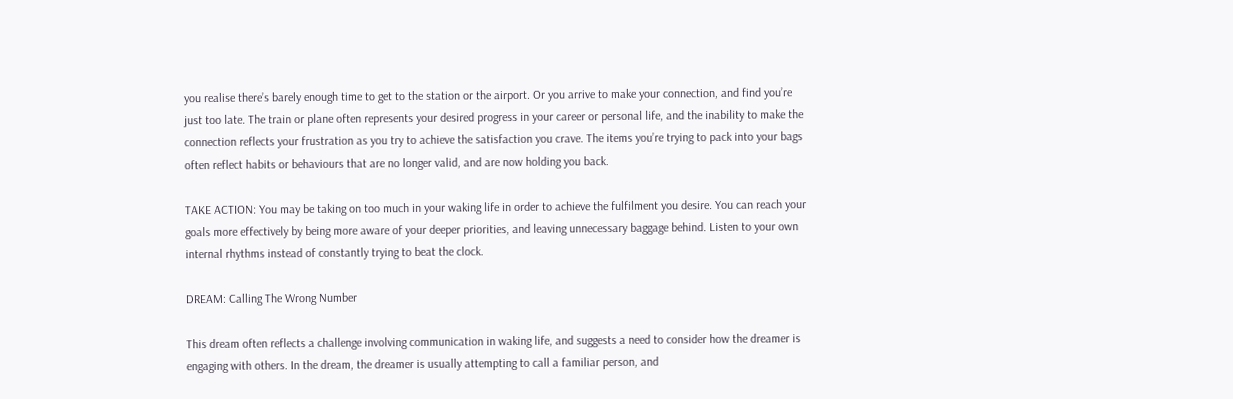you realise there’s barely enough time to get to the station or the airport. Or you arrive to make your connection, and find you’re just too late. The train or plane often represents your desired progress in your career or personal life, and the inability to make the connection reflects your frustration as you try to achieve the satisfaction you crave. The items you’re trying to pack into your bags often reflect habits or behaviours that are no longer valid, and are now holding you back.

TAKE ACTION: You may be taking on too much in your waking life in order to achieve the fulfilment you desire. You can reach your goals more effectively by being more aware of your deeper priorities, and leaving unnecessary baggage behind. Listen to your own internal rhythms instead of constantly trying to beat the clock.

DREAM: Calling The Wrong Number

This dream often reflects a challenge involving communication in waking life, and suggests a need to consider how the dreamer is engaging with others. In the dream, the dreamer is usually attempting to call a familiar person, and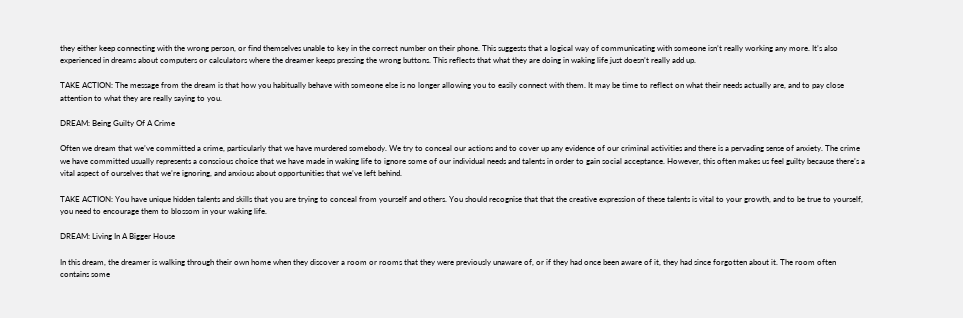they either keep connecting with the wrong person, or find themselves unable to key in the correct number on their phone. This suggests that a logical way of communicating with someone isn’t really working any more. It’s also experienced in dreams about computers or calculators where the dreamer keeps pressing the wrong buttons. This reflects that what they are doing in waking life just doesn’t really add up.

TAKE ACTION: The message from the dream is that how you habitually behave with someone else is no longer allowing you to easily connect with them. It may be time to reflect on what their needs actually are, and to pay close attention to what they are really saying to you.

DREAM: Being Guilty Of A Crime

Often we dream that we’ve committed a crime, particularly that we have murdered somebody. We try to conceal our actions and to cover up any evidence of our criminal activities and there is a pervading sense of anxiety. The crime we have committed usually represents a conscious choice that we have made in waking life to ignore some of our individual needs and talents in order to gain social acceptance. However, this often makes us feel guilty because there’s a vital aspect of ourselves that we’re ignoring, and anxious about opportunities that we’ve left behind.

TAKE ACTION: You have unique hidden talents and skills that you are trying to conceal from yourself and others. You should recognise that that the creative expression of these talents is vital to your growth, and to be true to yourself, you need to encourage them to blossom in your waking life.

DREAM: Living In A Bigger House

In this dream, the dreamer is walking through their own home when they discover a room or rooms that they were previously unaware of, or if they had once been aware of it, they had since forgotten about it. The room often contains some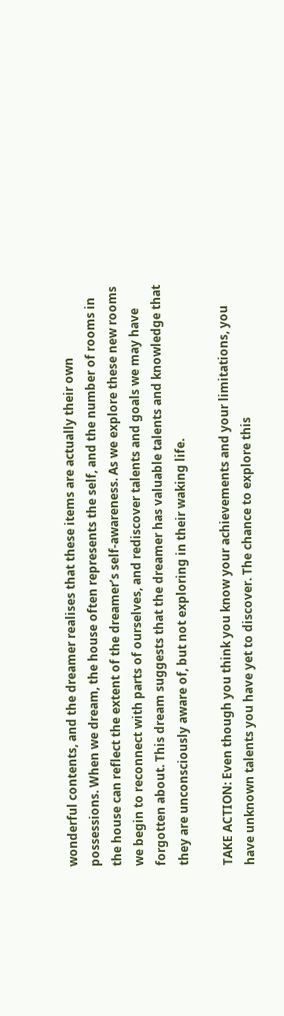wonderful contents, and the dreamer realises that these items are actually their own possessions. When we dream, the house often represents the self, and the number of rooms in the house can reflect the extent of the dreamer’s self-awareness. As we explore these new rooms we begin to reconnect with parts of ourselves, and rediscover talents and goals we may have forgotten about. This dream suggests that the dreamer has valuable talents and knowledge that they are unconsciously aware of, but not exploring in their waking life.

TAKE ACTION: Even though you think you know your achievements and your limitations, you have unknown talents you have yet to discover. The chance to explore this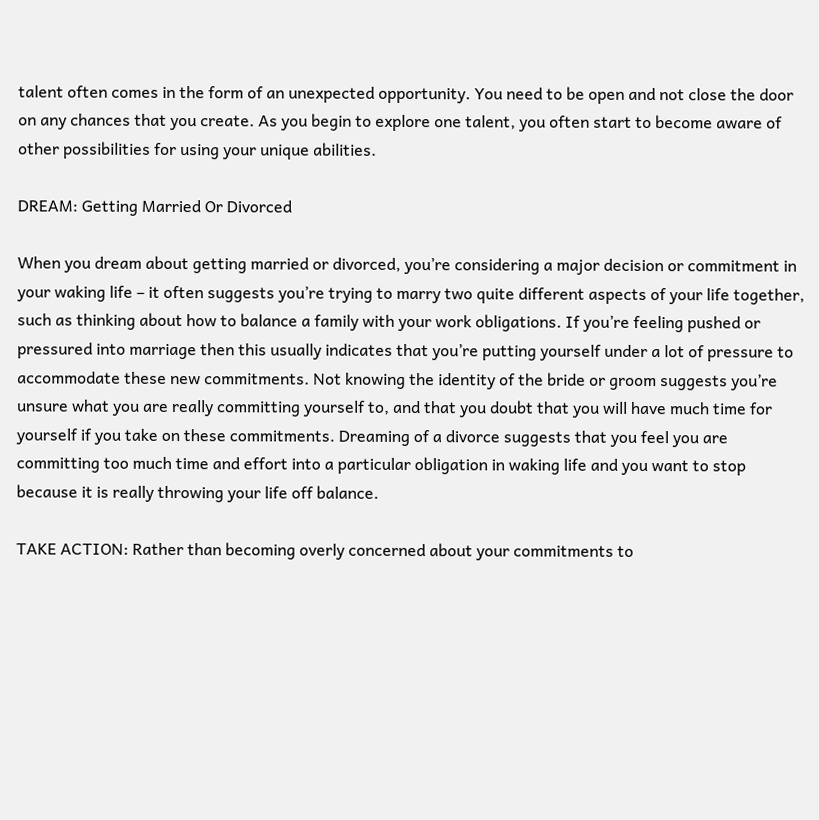talent often comes in the form of an unexpected opportunity. You need to be open and not close the door on any chances that you create. As you begin to explore one talent, you often start to become aware of other possibilities for using your unique abilities.

DREAM: Getting Married Or Divorced

When you dream about getting married or divorced, you’re considering a major decision or commitment in your waking life – it often suggests you’re trying to marry two quite different aspects of your life together, such as thinking about how to balance a family with your work obligations. If you’re feeling pushed or pressured into marriage then this usually indicates that you’re putting yourself under a lot of pressure to accommodate these new commitments. Not knowing the identity of the bride or groom suggests you’re unsure what you are really committing yourself to, and that you doubt that you will have much time for yourself if you take on these commitments. Dreaming of a divorce suggests that you feel you are committing too much time and effort into a particular obligation in waking life and you want to stop because it is really throwing your life off balance.

TAKE ACTION: Rather than becoming overly concerned about your commitments to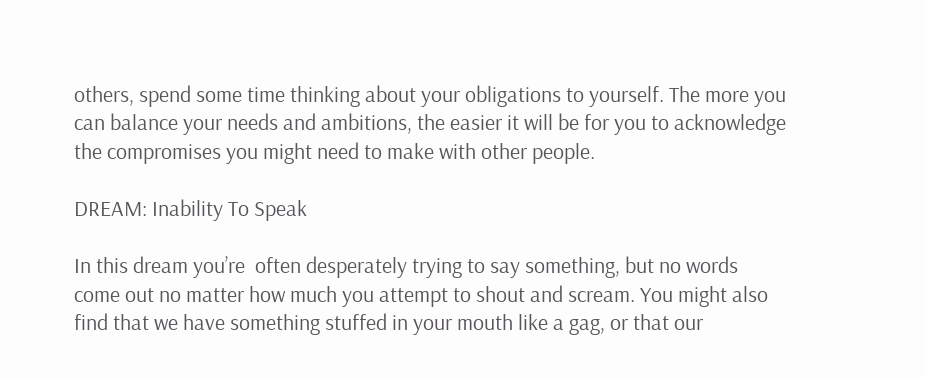others, spend some time thinking about your obligations to yourself. The more you can balance your needs and ambitions, the easier it will be for you to acknowledge the compromises you might need to make with other people.

DREAM: Inability To Speak

In this dream you’re  often desperately trying to say something, but no words come out no matter how much you attempt to shout and scream. You might also find that we have something stuffed in your mouth like a gag, or that our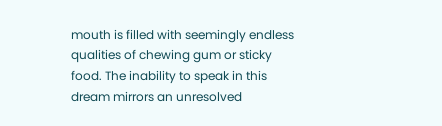mouth is filled with seemingly endless qualities of chewing gum or sticky food. The inability to speak in this dream mirrors an unresolved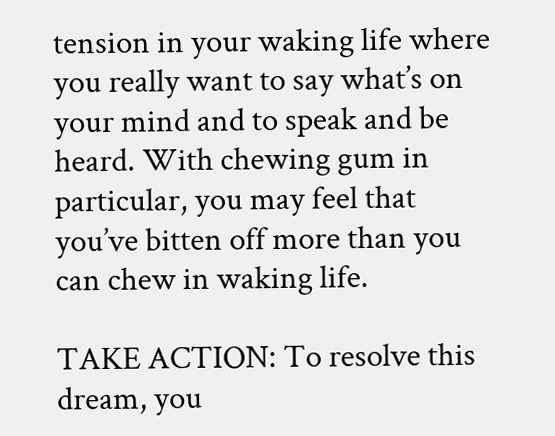tension in your waking life where you really want to say what’s on your mind and to speak and be heard. With chewing gum in particular, you may feel that you’ve bitten off more than you can chew in waking life.

TAKE ACTION: To resolve this dream, you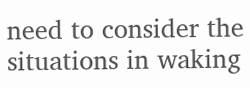need to consider the situations in waking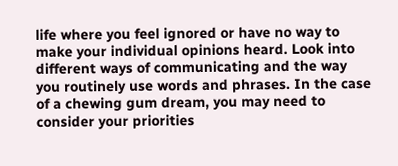life where you feel ignored or have no way to make your individual opinions heard. Look into different ways of communicating and the way you routinely use words and phrases. In the case of a chewing gum dream, you may need to consider your priorities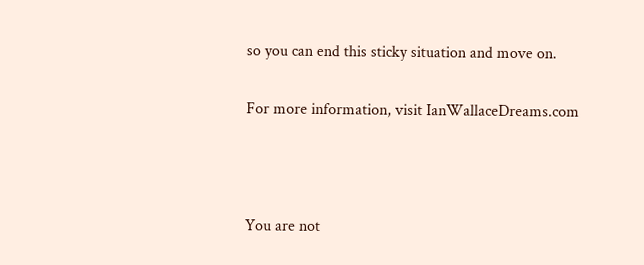so you can end this sticky situation and move on.

For more information, visit IanWallaceDreams.com



You are not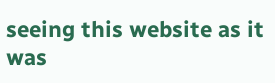seeing this website as it was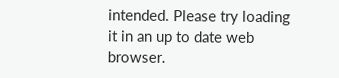intended. Please try loading it in an up to date web browser.